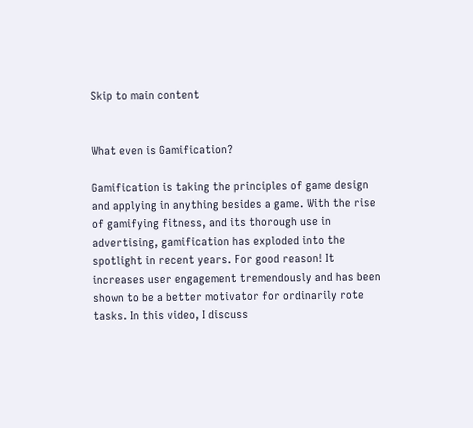Skip to main content


What even is Gamification?

Gamification is taking the principles of game design and applying in anything besides a game. With the rise of gamifying fitness, and its thorough use in advertising, gamification has exploded into the spotlight in recent years. For good reason! It increases user engagement tremendously and has been shown to be a better motivator for ordinarily rote tasks. In this video, I discuss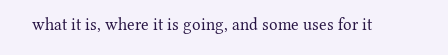what it is, where it is going, and some uses for it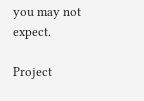you may not expect.

Project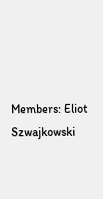Members: Eliot Szwajkowski